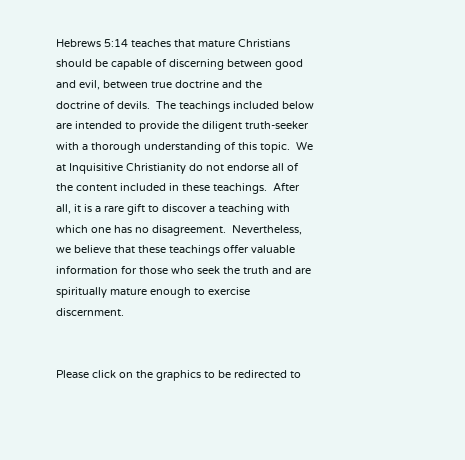Hebrews 5:14 teaches that mature Christians should be capable of discerning between good and evil, between true doctrine and the
doctrine of devils.  The teachings included below are intended to provide the diligent truth-seeker with a thorough understanding of this topic.  We at Inquisitive Christianity do not endorse all of the content included in these teachings.  After all, it is a rare gift to discover a teaching with which one has no disagreement.  Nevertheless, we believe that these teachings offer valuable information for those who seek the truth and are spiritually mature enough to exercise discernment.


Please click on the graphics to be redirected to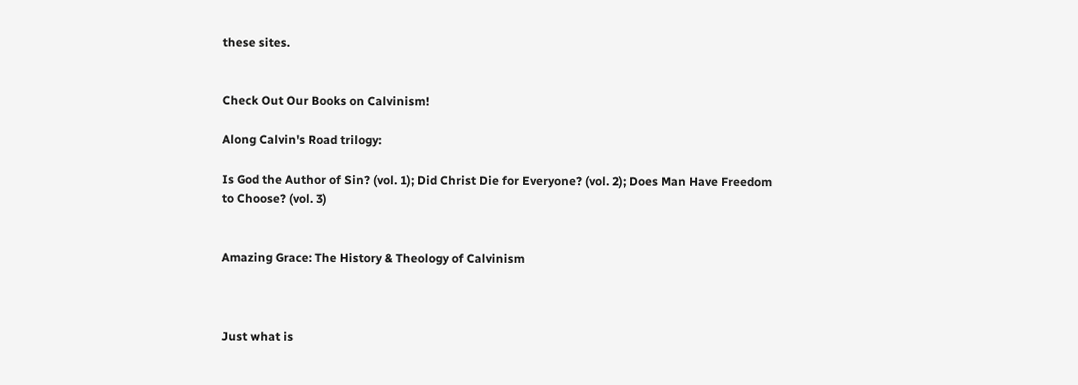these sites.


Check Out Our Books on Calvinism!

Along Calvin's Road trilogy:

Is God the Author of Sin? (vol. 1); Did Christ Die for Everyone? (vol. 2); Does Man Have Freedom to Choose? (vol. 3)


Amazing Grace: The History & Theology of Calvinism



Just what is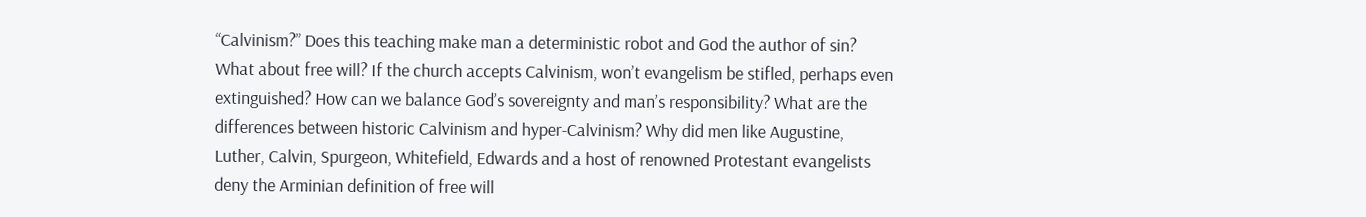“Calvinism?” Does this teaching make man a deterministic robot and God the author of sin? What about free will? If the church accepts Calvinism, won’t evangelism be stifled, perhaps even extinguished? How can we balance God’s sovereignty and man’s responsibility? What are the differences between historic Calvinism and hyper-Calvinism? Why did men like Augustine, Luther, Calvin, Spurgeon, Whitefield, Edwards and a host of renowned Protestant evangelists deny the Arminian definition of free will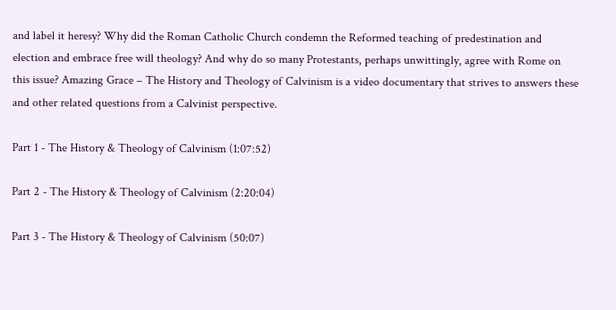and label it heresy? Why did the Roman Catholic Church condemn the Reformed teaching of predestination and election and embrace free will theology? And why do so many Protestants, perhaps unwittingly, agree with Rome on this issue? Amazing Grace – The History and Theology of Calvinism is a video documentary that strives to answers these and other related questions from a Calvinist perspective.

Part 1 - The History & Theology of Calvinism (1:07:52)

Part 2 - The History & Theology of Calvinism (2:20:04)

Part 3 - The History & Theology of Calvinism (50:07)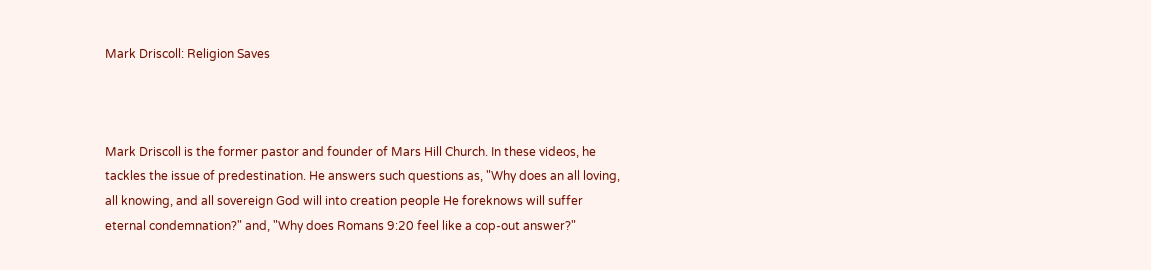Mark Driscoll: Religion Saves



Mark Driscoll is the former pastor and founder of Mars Hill Church. In these videos, he tackles the issue of predestination. He answers such questions as, "Why does an all loving, all knowing, and all sovereign God will into creation people He foreknows will suffer eternal condemnation?" and, "Why does Romans 9:20 feel like a cop-out answer?"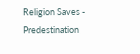Religion Saves - Predestination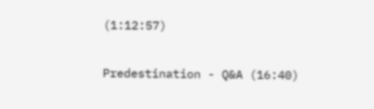(1:12:57)

Predestination - Q&A (16:40)